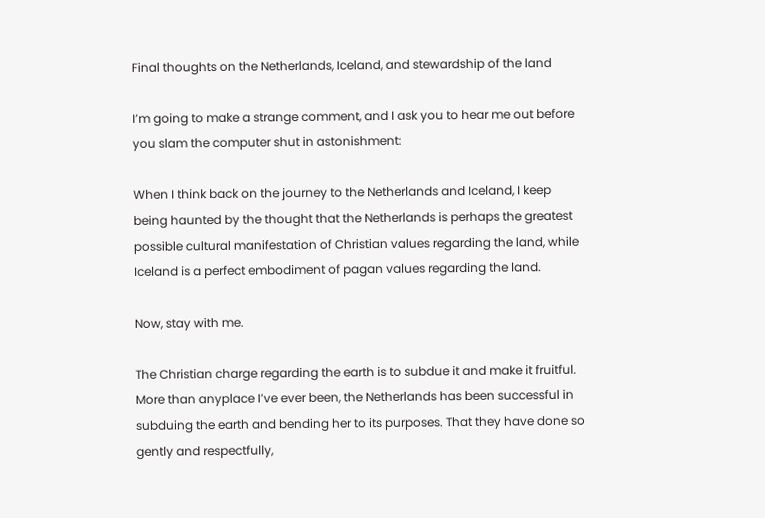Final thoughts on the Netherlands, Iceland, and stewardship of the land

I’m going to make a strange comment, and I ask you to hear me out before you slam the computer shut in astonishment:

When I think back on the journey to the Netherlands and Iceland, I keep being haunted by the thought that the Netherlands is perhaps the greatest possible cultural manifestation of Christian values regarding the land, while Iceland is a perfect embodiment of pagan values regarding the land.

Now, stay with me.

The Christian charge regarding the earth is to subdue it and make it fruitful. More than anyplace I’ve ever been, the Netherlands has been successful in subduing the earth and bending her to its purposes. That they have done so gently and respectfully,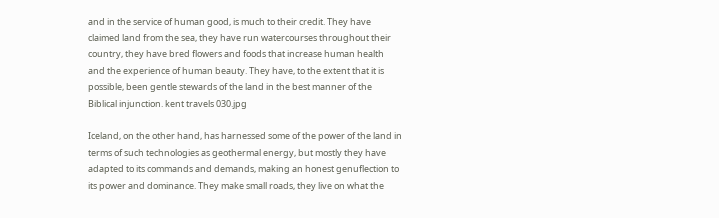and in the service of human good, is much to their credit. They have claimed land from the sea, they have run watercourses throughout their country, they have bred flowers and foods that increase human health and the experience of human beauty. They have, to the extent that it is possible, been gentle stewards of the land in the best manner of the Biblical injunction. kent travels 030.jpg

Iceland, on the other hand, has harnessed some of the power of the land in terms of such technologies as geothermal energy, but mostly they have adapted to its commands and demands, making an honest genuflection to its power and dominance. They make small roads, they live on what the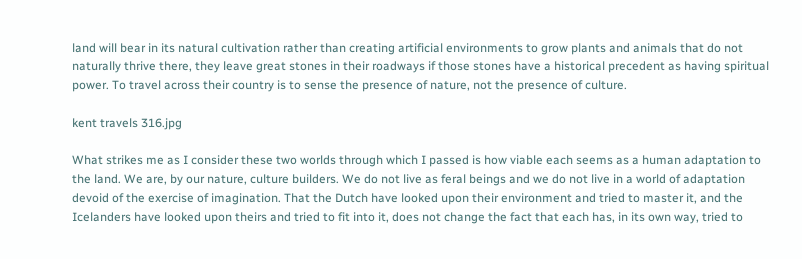land will bear in its natural cultivation rather than creating artificial environments to grow plants and animals that do not naturally thrive there, they leave great stones in their roadways if those stones have a historical precedent as having spiritual power. To travel across their country is to sense the presence of nature, not the presence of culture.

kent travels 316.jpg

What strikes me as I consider these two worlds through which I passed is how viable each seems as a human adaptation to the land. We are, by our nature, culture builders. We do not live as feral beings and we do not live in a world of adaptation devoid of the exercise of imagination. That the Dutch have looked upon their environment and tried to master it, and the Icelanders have looked upon theirs and tried to fit into it, does not change the fact that each has, in its own way, tried to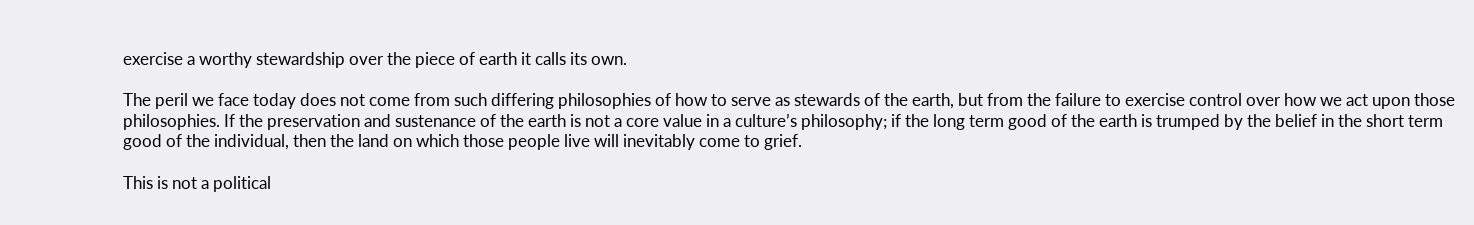exercise a worthy stewardship over the piece of earth it calls its own.

The peril we face today does not come from such differing philosophies of how to serve as stewards of the earth, but from the failure to exercise control over how we act upon those philosophies. If the preservation and sustenance of the earth is not a core value in a culture’s philosophy; if the long term good of the earth is trumped by the belief in the short term good of the individual, then the land on which those people live will inevitably come to grief.

This is not a political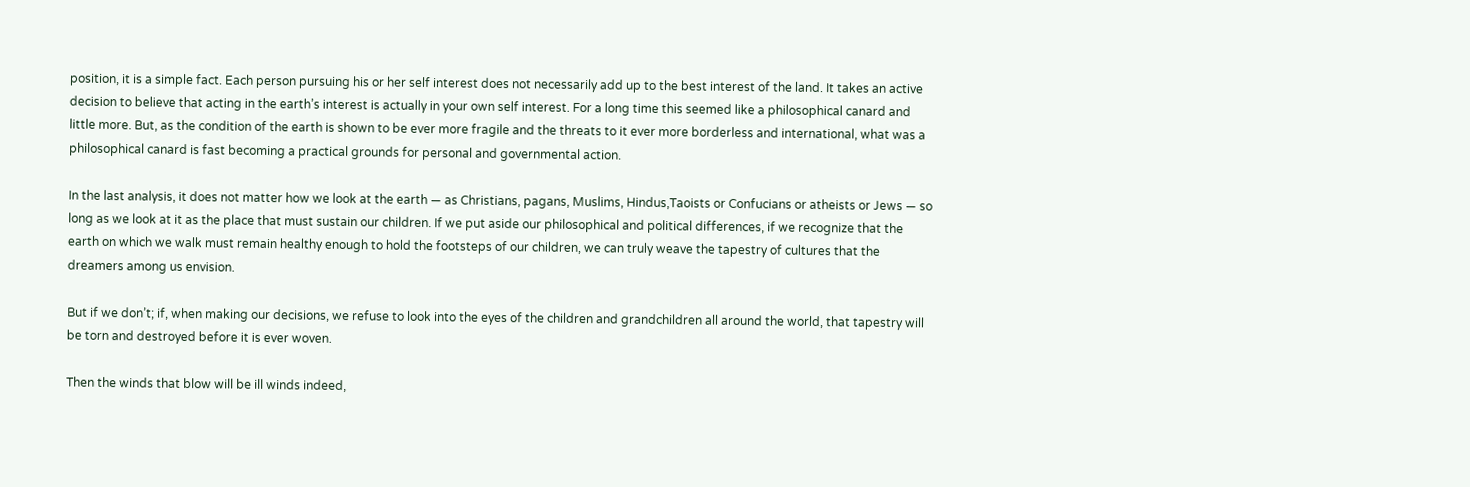position, it is a simple fact. Each person pursuing his or her self interest does not necessarily add up to the best interest of the land. It takes an active decision to believe that acting in the earth’s interest is actually in your own self interest. For a long time this seemed like a philosophical canard and little more. But, as the condition of the earth is shown to be ever more fragile and the threats to it ever more borderless and international, what was a philosophical canard is fast becoming a practical grounds for personal and governmental action.

In the last analysis, it does not matter how we look at the earth — as Christians, pagans, Muslims, Hindus,Taoists or Confucians or atheists or Jews — so long as we look at it as the place that must sustain our children. If we put aside our philosophical and political differences, if we recognize that the earth on which we walk must remain healthy enough to hold the footsteps of our children, we can truly weave the tapestry of cultures that the dreamers among us envision.

But if we don’t; if, when making our decisions, we refuse to look into the eyes of the children and grandchildren all around the world, that tapestry will be torn and destroyed before it is ever woven.

Then the winds that blow will be ill winds indeed,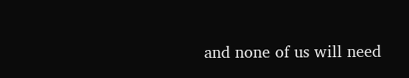and none of us will need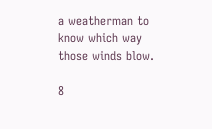a weatherman to know which way those winds blow.

8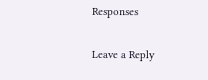Responses

Leave a Reply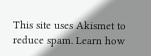This site uses Akismet to reduce spam. Learn how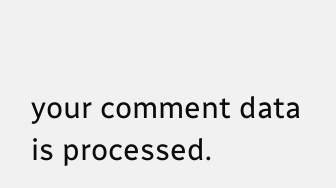your comment data is processed.